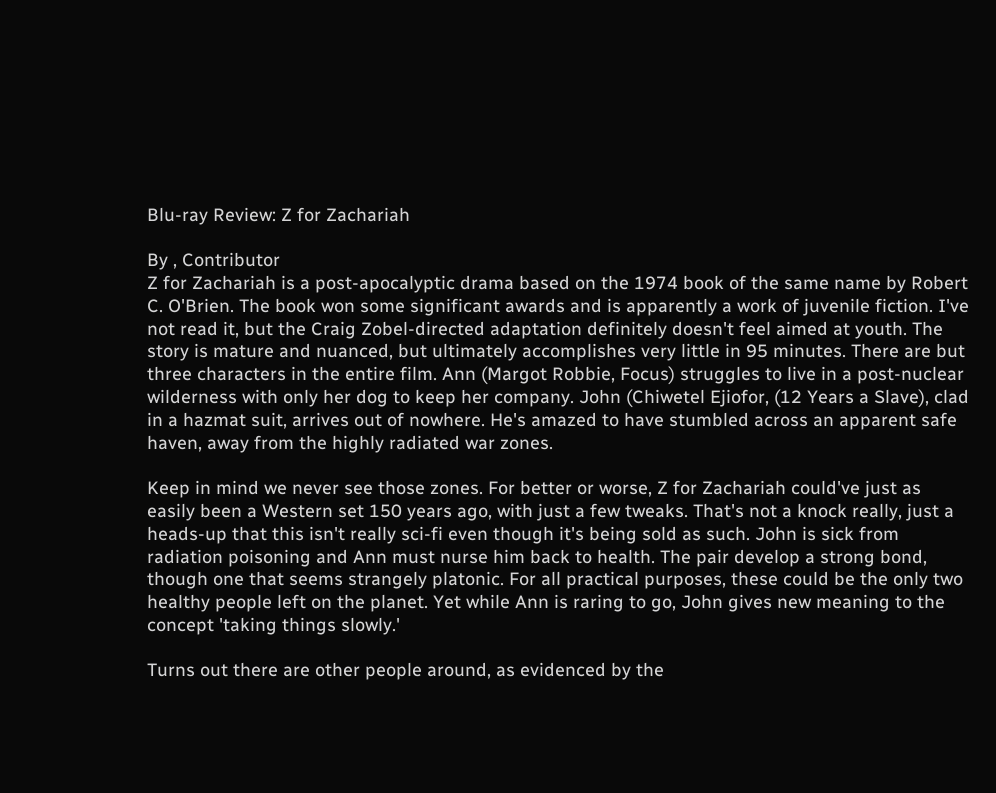Blu-ray Review: Z for Zachariah

By , Contributor
Z for Zachariah is a post-apocalyptic drama based on the 1974 book of the same name by Robert C. O'Brien. The book won some significant awards and is apparently a work of juvenile fiction. I've not read it, but the Craig Zobel-directed adaptation definitely doesn't feel aimed at youth. The story is mature and nuanced, but ultimately accomplishes very little in 95 minutes. There are but three characters in the entire film. Ann (Margot Robbie, Focus) struggles to live in a post-nuclear wilderness with only her dog to keep her company. John (Chiwetel Ejiofor, (12 Years a Slave), clad in a hazmat suit, arrives out of nowhere. He's amazed to have stumbled across an apparent safe haven, away from the highly radiated war zones.

Keep in mind we never see those zones. For better or worse, Z for Zachariah could've just as easily been a Western set 150 years ago, with just a few tweaks. That's not a knock really, just a heads-up that this isn't really sci-fi even though it's being sold as such. John is sick from radiation poisoning and Ann must nurse him back to health. The pair develop a strong bond, though one that seems strangely platonic. For all practical purposes, these could be the only two healthy people left on the planet. Yet while Ann is raring to go, John gives new meaning to the concept 'taking things slowly.'

Turns out there are other people around, as evidenced by the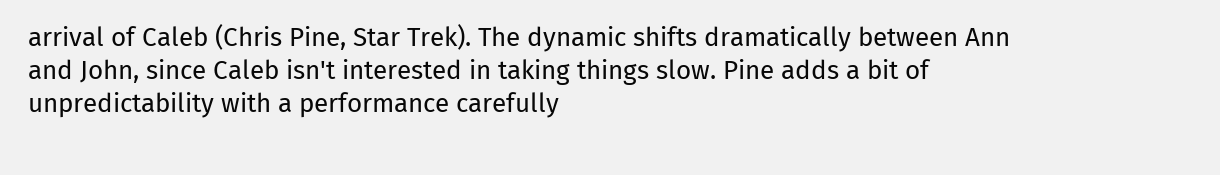arrival of Caleb (Chris Pine, Star Trek). The dynamic shifts dramatically between Ann and John, since Caleb isn't interested in taking things slow. Pine adds a bit of unpredictability with a performance carefully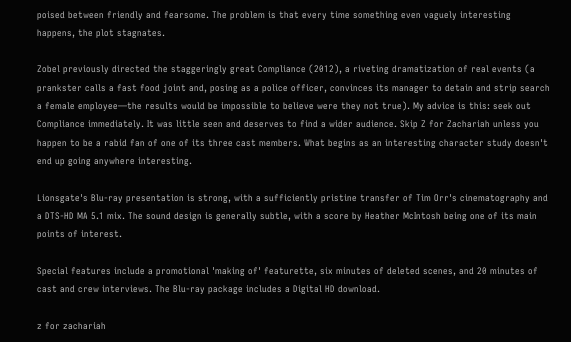poised between friendly and fearsome. The problem is that every time something even vaguely interesting happens, the plot stagnates.

Zobel previously directed the staggeringly great Compliance (2012), a riveting dramatization of real events (a prankster calls a fast food joint and, posing as a police officer, convinces its manager to detain and strip search a female employee—the results would be impossible to believe were they not true). My advice is this: seek out Compliance immediately. It was little seen and deserves to find a wider audience. Skip Z for Zachariah unless you happen to be a rabid fan of one of its three cast members. What begins as an interesting character study doesn't end up going anywhere interesting.

Lionsgate's Blu-ray presentation is strong, with a sufficiently pristine transfer of Tim Orr's cinematography and a DTS-HD MA 5.1 mix. The sound design is generally subtle, with a score by Heather McIntosh being one of its main points of interest.

Special features include a promotional 'making of' featurette, six minutes of deleted scenes, and 20 minutes of cast and crew interviews. The Blu-ray package includes a Digital HD download.

z for zachariah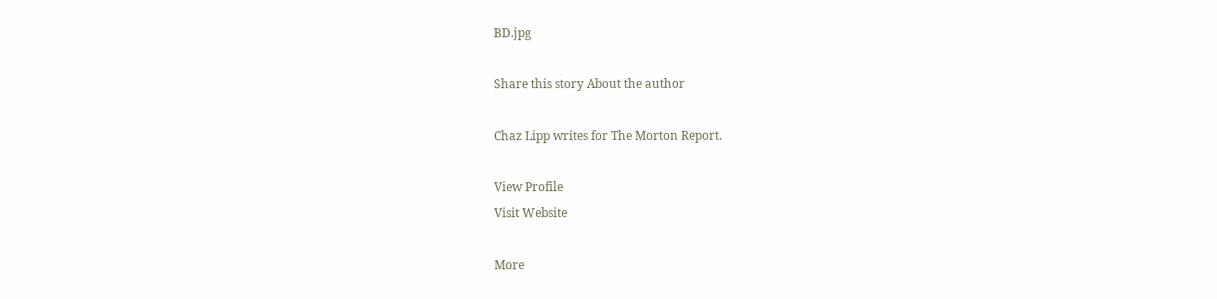BD.jpg

Share this story About the author

Chaz Lipp writes for The Morton Report.

View Profile
Visit Website

More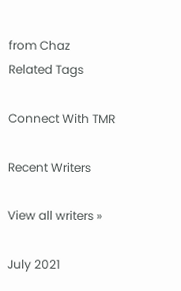from Chaz
Related Tags

Connect With TMR

Recent Writers

View all writers »

July 2021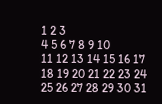1 2 3
4 5 6 7 8 9 10
11 12 13 14 15 16 17
18 19 20 21 22 23 24
25 26 27 28 29 30 31